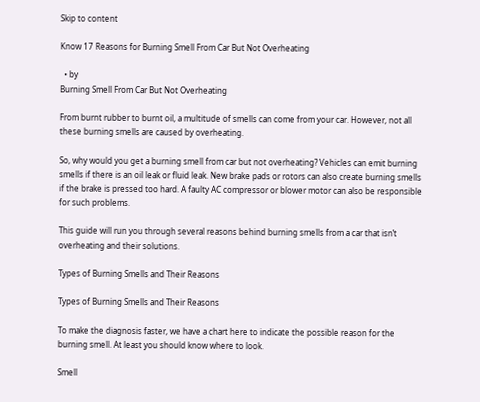Skip to content

Know 17 Reasons for Burning Smell From Car But Not Overheating

  • by
Burning Smell From Car But Not Overheating

From burnt rubber to burnt oil, a multitude of smells can come from your car. However, not all these burning smells are caused by overheating.

So, why would you get a burning smell from car but not overheating? Vehicles can emit burning smells if there is an oil leak or fluid leak. New brake pads or rotors can also create burning smells if the brake is pressed too hard. A faulty AC compressor or blower motor can also be responsible for such problems.

This guide will run you through several reasons behind burning smells from a car that isn’t overheating and their solutions.

Types of Burning Smells and Their Reasons

Types of Burning Smells and Their Reasons

To make the diagnosis faster, we have a chart here to indicate the possible reason for the burning smell. At least you should know where to look.

Smell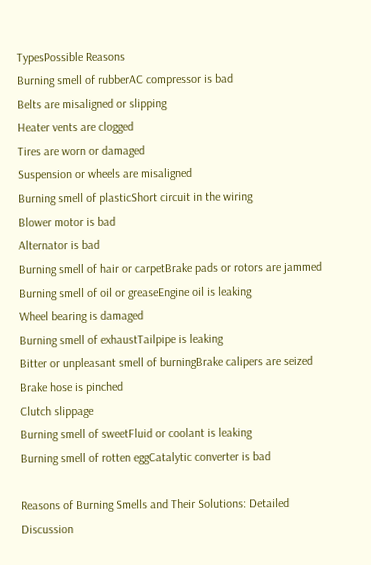TypesPossible Reasons
Burning smell of rubberAC compressor is bad
Belts are misaligned or slipping
Heater vents are clogged
Tires are worn or damaged
Suspension or wheels are misaligned
Burning smell of plasticShort circuit in the wiring
Blower motor is bad
Alternator is bad
Burning smell of hair or carpetBrake pads or rotors are jammed
Burning smell of oil or greaseEngine oil is leaking
Wheel bearing is damaged
Burning smell of exhaustTailpipe is leaking
Bitter or unpleasant smell of burningBrake calipers are seized
Brake hose is pinched
Clutch slippage
Burning smell of sweetFluid or coolant is leaking
Burning smell of rotten eggCatalytic converter is bad

Reasons of Burning Smells and Their Solutions: Detailed Discussion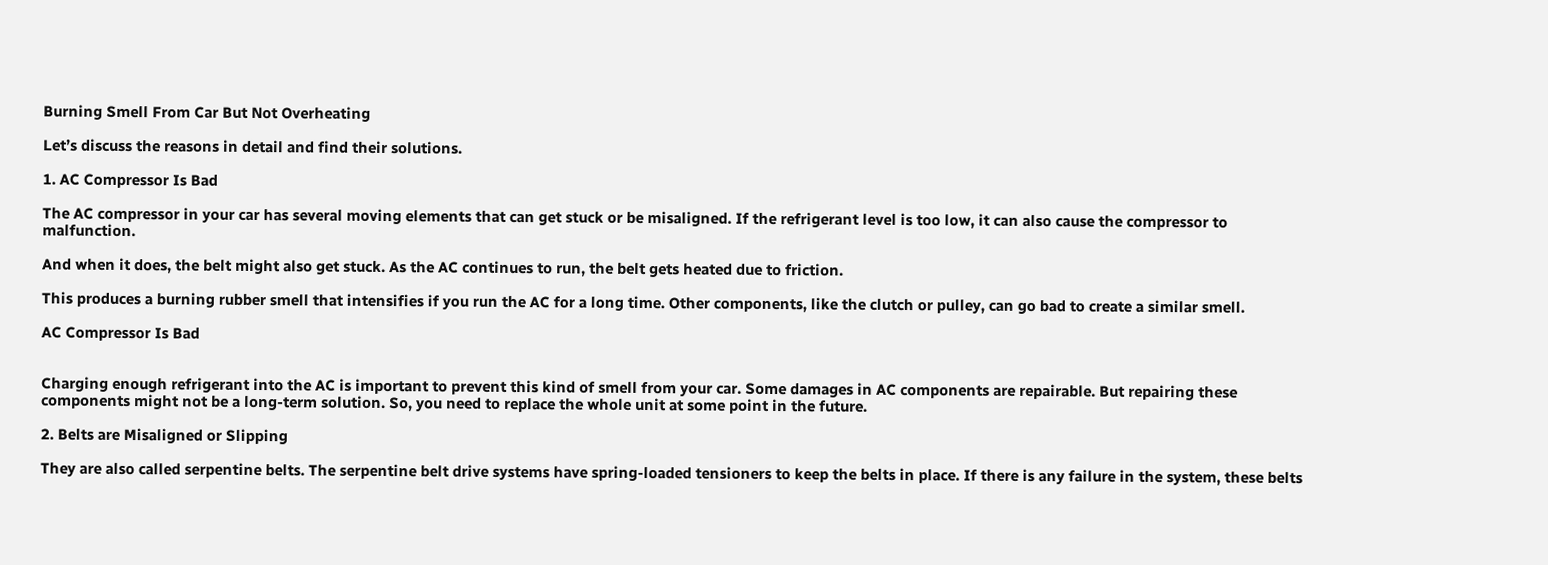Burning Smell From Car But Not Overheating

Let’s discuss the reasons in detail and find their solutions.

1. AC Compressor Is Bad

The AC compressor in your car has several moving elements that can get stuck or be misaligned. If the refrigerant level is too low, it can also cause the compressor to malfunction.

And when it does, the belt might also get stuck. As the AC continues to run, the belt gets heated due to friction.

This produces a burning rubber smell that intensifies if you run the AC for a long time. Other components, like the clutch or pulley, can go bad to create a similar smell.

AC Compressor Is Bad


Charging enough refrigerant into the AC is important to prevent this kind of smell from your car. Some damages in AC components are repairable. But repairing these components might not be a long-term solution. So, you need to replace the whole unit at some point in the future.

2. Belts are Misaligned or Slipping

They are also called serpentine belts. The serpentine belt drive systems have spring-loaded tensioners to keep the belts in place. If there is any failure in the system, these belts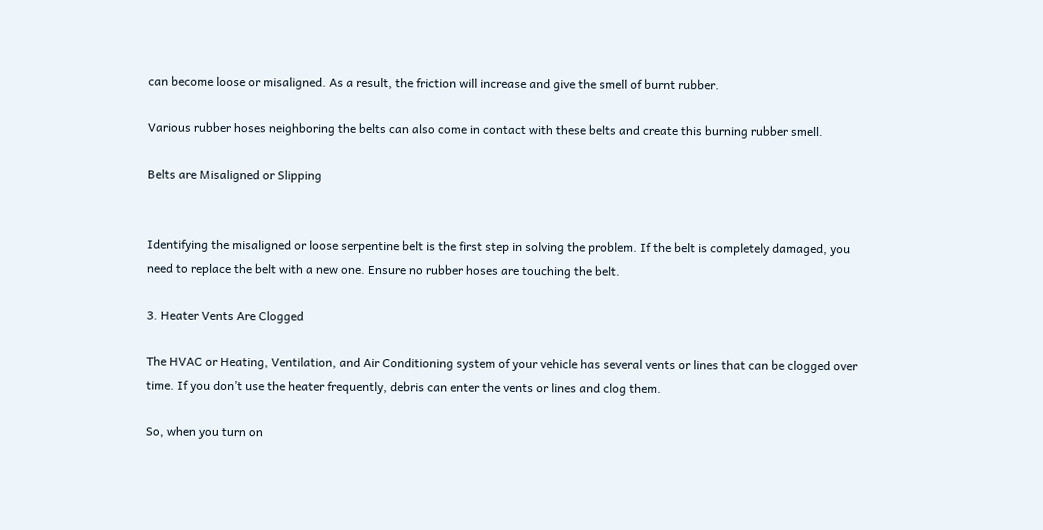can become loose or misaligned. As a result, the friction will increase and give the smell of burnt rubber.

Various rubber hoses neighboring the belts can also come in contact with these belts and create this burning rubber smell.

Belts are Misaligned or Slipping


Identifying the misaligned or loose serpentine belt is the first step in solving the problem. If the belt is completely damaged, you need to replace the belt with a new one. Ensure no rubber hoses are touching the belt.

3. Heater Vents Are Clogged

The HVAC or Heating, Ventilation, and Air Conditioning system of your vehicle has several vents or lines that can be clogged over time. If you don’t use the heater frequently, debris can enter the vents or lines and clog them.

So, when you turn on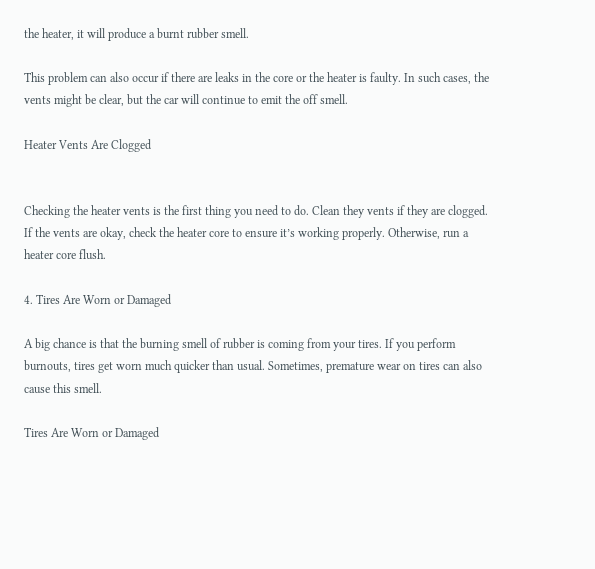the heater, it will produce a burnt rubber smell.

This problem can also occur if there are leaks in the core or the heater is faulty. In such cases, the vents might be clear, but the car will continue to emit the off smell.

Heater Vents Are Clogged


Checking the heater vents is the first thing you need to do. Clean they vents if they are clogged. If the vents are okay, check the heater core to ensure it’s working properly. Otherwise, run a heater core flush.

4. Tires Are Worn or Damaged

A big chance is that the burning smell of rubber is coming from your tires. If you perform burnouts, tires get worn much quicker than usual. Sometimes, premature wear on tires can also cause this smell.

Tires Are Worn or Damaged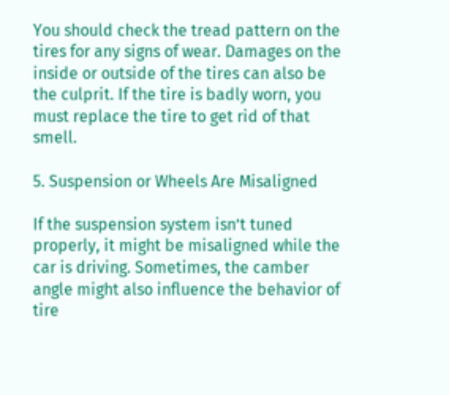You should check the tread pattern on the tires for any signs of wear. Damages on the inside or outside of the tires can also be the culprit. If the tire is badly worn, you must replace the tire to get rid of that smell.

5. Suspension or Wheels Are Misaligned

If the suspension system isn’t tuned properly, it might be misaligned while the car is driving. Sometimes, the camber angle might also influence the behavior of tire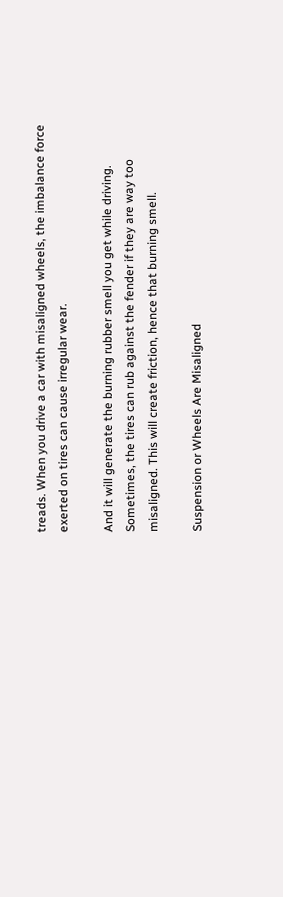treads. When you drive a car with misaligned wheels, the imbalance force exerted on tires can cause irregular wear.

And it will generate the burning rubber smell you get while driving. Sometimes, the tires can rub against the fender if they are way too misaligned. This will create friction, hence that burning smell.

Suspension or Wheels Are Misaligned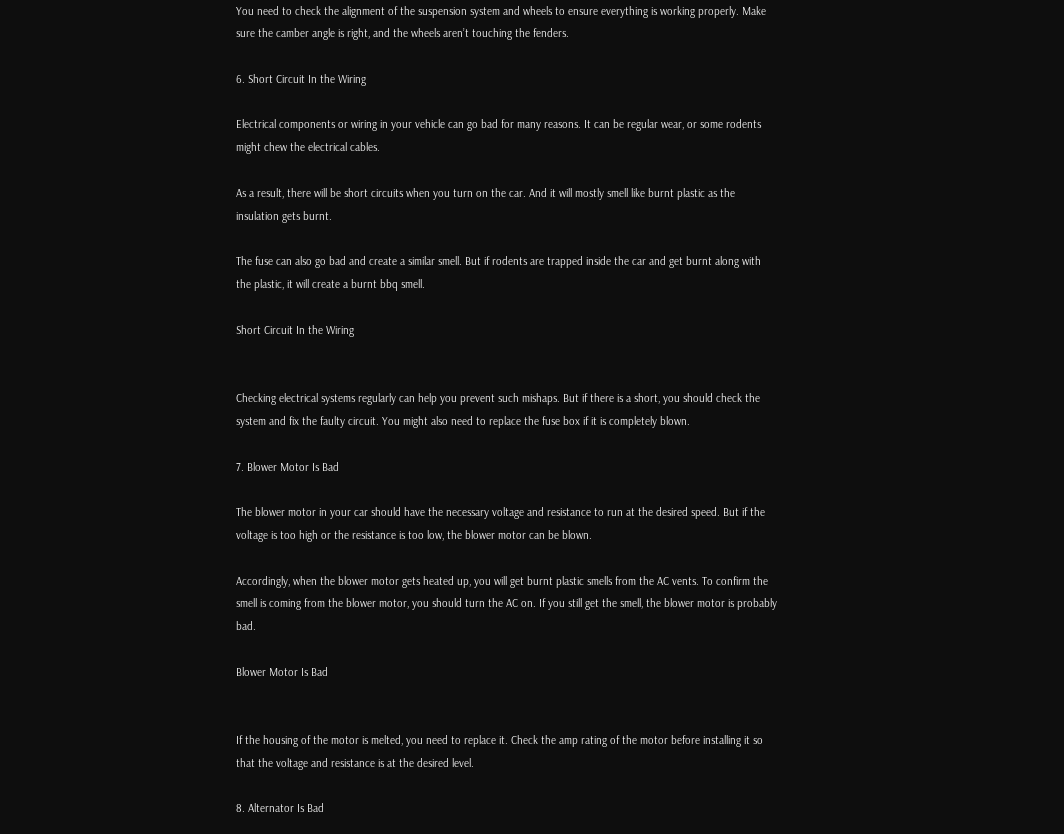You need to check the alignment of the suspension system and wheels to ensure everything is working properly. Make sure the camber angle is right, and the wheels aren’t touching the fenders.

6. Short Circuit In the Wiring

Electrical components or wiring in your vehicle can go bad for many reasons. It can be regular wear, or some rodents might chew the electrical cables.

As a result, there will be short circuits when you turn on the car. And it will mostly smell like burnt plastic as the insulation gets burnt.

The fuse can also go bad and create a similar smell. But if rodents are trapped inside the car and get burnt along with the plastic, it will create a burnt bbq smell.

Short Circuit In the Wiring


Checking electrical systems regularly can help you prevent such mishaps. But if there is a short, you should check the system and fix the faulty circuit. You might also need to replace the fuse box if it is completely blown.

7. Blower Motor Is Bad

The blower motor in your car should have the necessary voltage and resistance to run at the desired speed. But if the voltage is too high or the resistance is too low, the blower motor can be blown.

Accordingly, when the blower motor gets heated up, you will get burnt plastic smells from the AC vents. To confirm the smell is coming from the blower motor, you should turn the AC on. If you still get the smell, the blower motor is probably bad.

Blower Motor Is Bad


If the housing of the motor is melted, you need to replace it. Check the amp rating of the motor before installing it so that the voltage and resistance is at the desired level.

8. Alternator Is Bad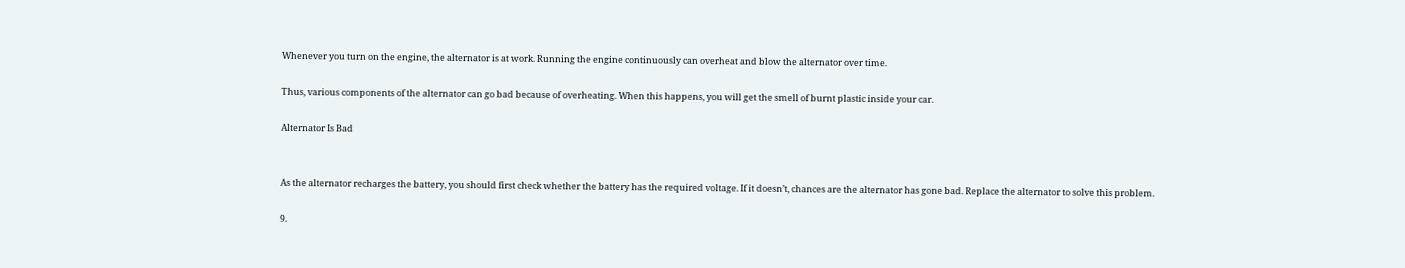Whenever you turn on the engine, the alternator is at work. Running the engine continuously can overheat and blow the alternator over time.

Thus, various components of the alternator can go bad because of overheating. When this happens, you will get the smell of burnt plastic inside your car.

Alternator Is Bad


As the alternator recharges the battery, you should first check whether the battery has the required voltage. If it doesn’t, chances are the alternator has gone bad. Replace the alternator to solve this problem.

9.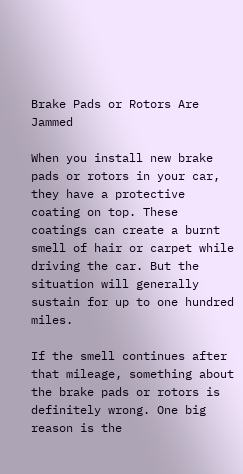Brake Pads or Rotors Are Jammed

When you install new brake pads or rotors in your car, they have a protective coating on top. These coatings can create a burnt smell of hair or carpet while driving the car. But the situation will generally sustain for up to one hundred miles.

If the smell continues after that mileage, something about the brake pads or rotors is definitely wrong. One big reason is the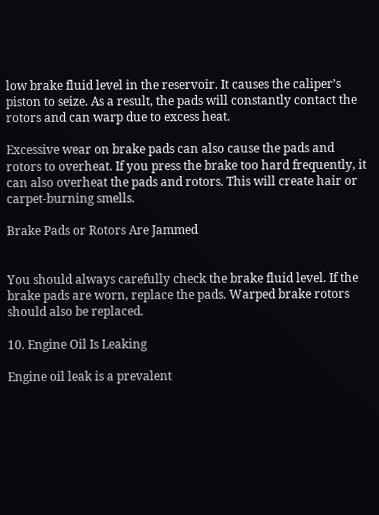low brake fluid level in the reservoir. It causes the caliper’s piston to seize. As a result, the pads will constantly contact the rotors and can warp due to excess heat.

Excessive wear on brake pads can also cause the pads and rotors to overheat. If you press the brake too hard frequently, it can also overheat the pads and rotors. This will create hair or carpet-burning smells.

Brake Pads or Rotors Are Jammed


You should always carefully check the brake fluid level. If the brake pads are worn, replace the pads. Warped brake rotors should also be replaced.

10. Engine Oil Is Leaking

Engine oil leak is a prevalent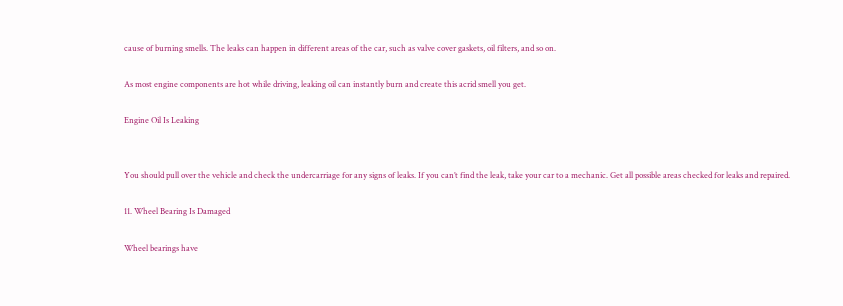cause of burning smells. The leaks can happen in different areas of the car, such as valve cover gaskets, oil filters, and so on.

As most engine components are hot while driving, leaking oil can instantly burn and create this acrid smell you get.

Engine Oil Is Leaking


You should pull over the vehicle and check the undercarriage for any signs of leaks. If you can’t find the leak, take your car to a mechanic. Get all possible areas checked for leaks and repaired.

11. Wheel Bearing Is Damaged

Wheel bearings have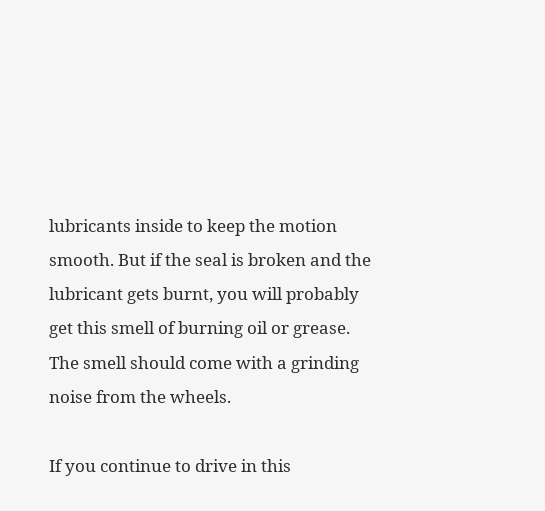lubricants inside to keep the motion smooth. But if the seal is broken and the lubricant gets burnt, you will probably get this smell of burning oil or grease. The smell should come with a grinding noise from the wheels.

If you continue to drive in this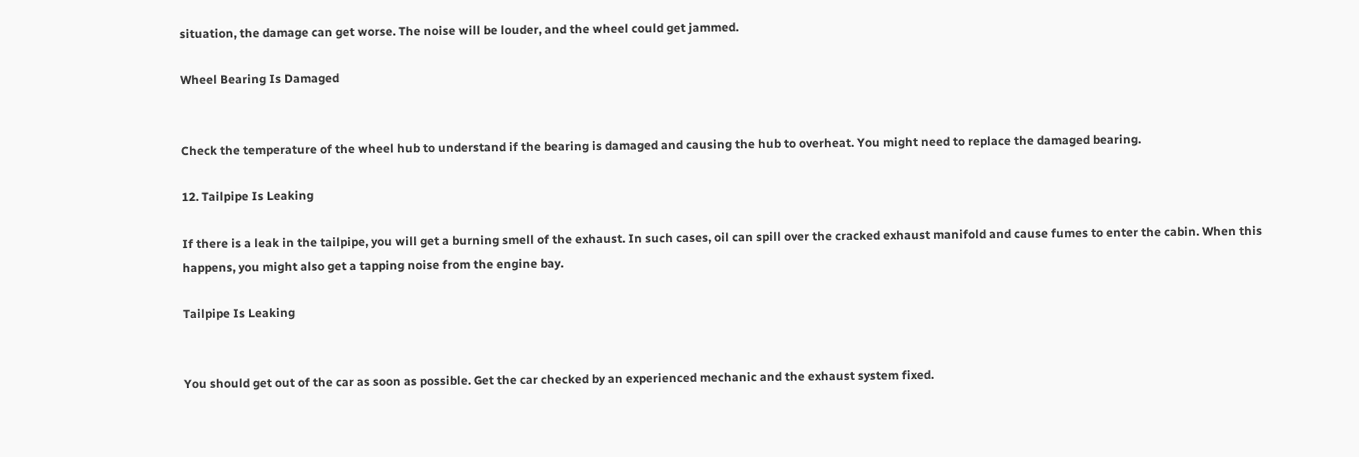situation, the damage can get worse. The noise will be louder, and the wheel could get jammed.

Wheel Bearing Is Damaged


Check the temperature of the wheel hub to understand if the bearing is damaged and causing the hub to overheat. You might need to replace the damaged bearing.

12. Tailpipe Is Leaking

If there is a leak in the tailpipe, you will get a burning smell of the exhaust. In such cases, oil can spill over the cracked exhaust manifold and cause fumes to enter the cabin. When this happens, you might also get a tapping noise from the engine bay.

Tailpipe Is Leaking


You should get out of the car as soon as possible. Get the car checked by an experienced mechanic and the exhaust system fixed.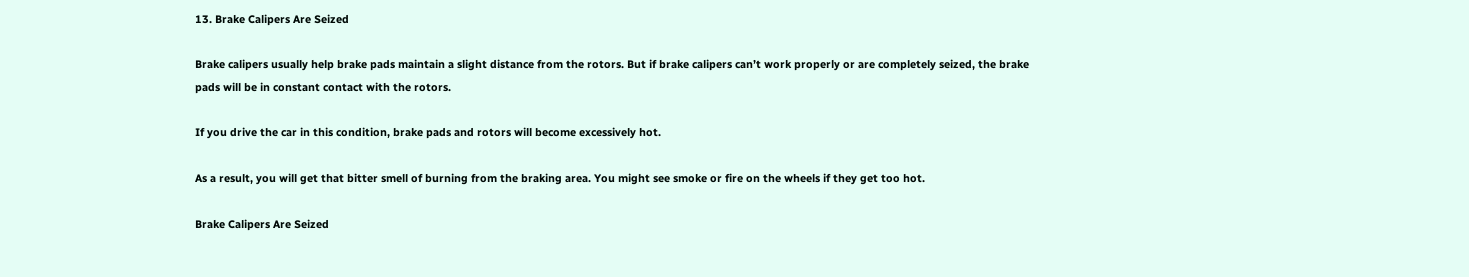13. Brake Calipers Are Seized

Brake calipers usually help brake pads maintain a slight distance from the rotors. But if brake calipers can’t work properly or are completely seized, the brake pads will be in constant contact with the rotors.

If you drive the car in this condition, brake pads and rotors will become excessively hot.

As a result, you will get that bitter smell of burning from the braking area. You might see smoke or fire on the wheels if they get too hot.

Brake Calipers Are Seized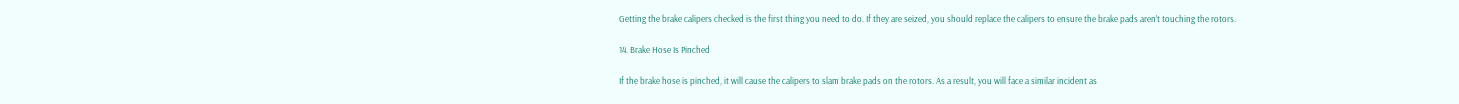Getting the brake calipers checked is the first thing you need to do. If they are seized, you should replace the calipers to ensure the brake pads aren’t touching the rotors.

14. Brake Hose Is Pinched

If the brake hose is pinched, it will cause the calipers to slam brake pads on the rotors. As a result, you will face a similar incident as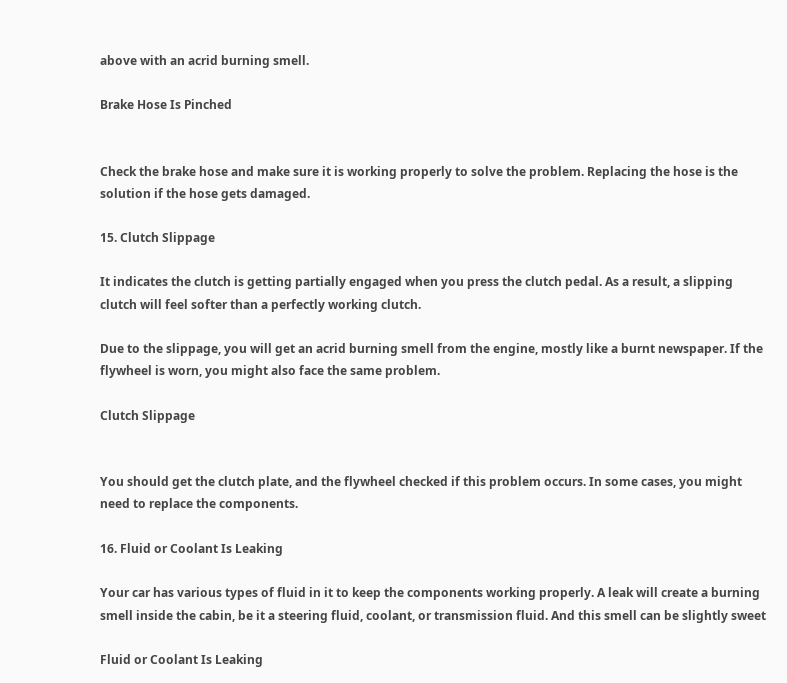above with an acrid burning smell.

Brake Hose Is Pinched


Check the brake hose and make sure it is working properly to solve the problem. Replacing the hose is the solution if the hose gets damaged.

15. Clutch Slippage

It indicates the clutch is getting partially engaged when you press the clutch pedal. As a result, a slipping clutch will feel softer than a perfectly working clutch.

Due to the slippage, you will get an acrid burning smell from the engine, mostly like a burnt newspaper. If the flywheel is worn, you might also face the same problem.

Clutch Slippage


You should get the clutch plate, and the flywheel checked if this problem occurs. In some cases, you might need to replace the components.

16. Fluid or Coolant Is Leaking

Your car has various types of fluid in it to keep the components working properly. A leak will create a burning smell inside the cabin, be it a steering fluid, coolant, or transmission fluid. And this smell can be slightly sweet

Fluid or Coolant Is Leaking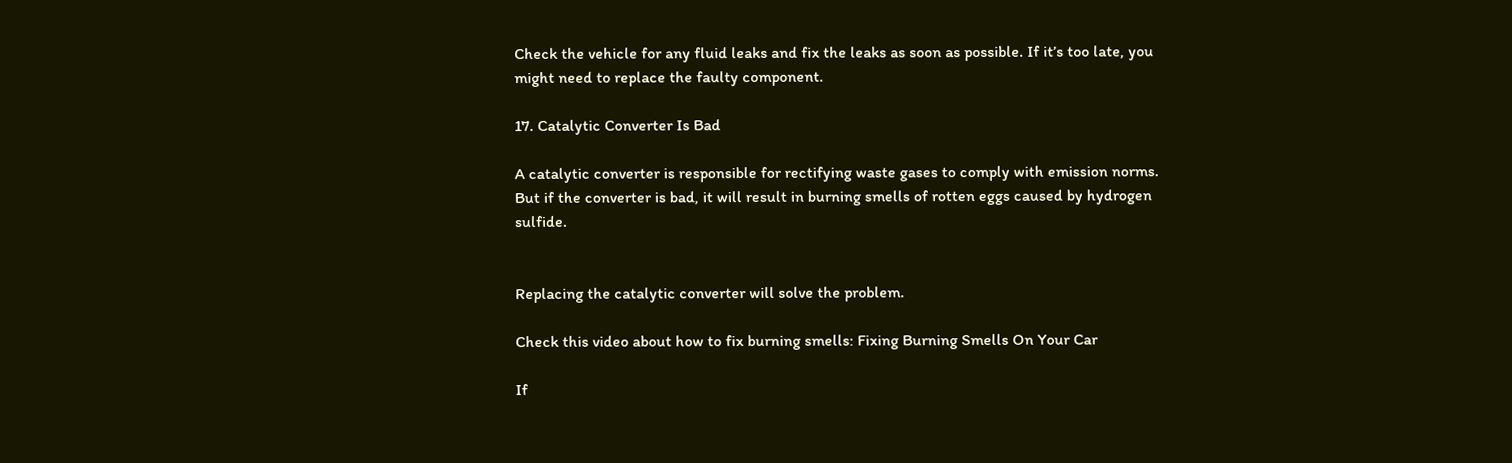Check the vehicle for any fluid leaks and fix the leaks as soon as possible. If it’s too late, you might need to replace the faulty component.

17. Catalytic Converter Is Bad

A catalytic converter is responsible for rectifying waste gases to comply with emission norms. But if the converter is bad, it will result in burning smells of rotten eggs caused by hydrogen sulfide.


Replacing the catalytic converter will solve the problem.

Check this video about how to fix burning smells: Fixing Burning Smells On Your Car

If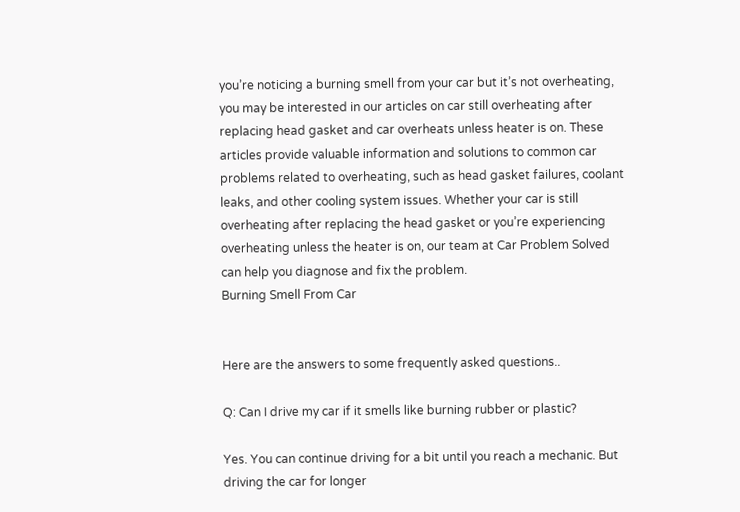you’re noticing a burning smell from your car but it’s not overheating, you may be interested in our articles on car still overheating after replacing head gasket and car overheats unless heater is on. These articles provide valuable information and solutions to common car problems related to overheating, such as head gasket failures, coolant leaks, and other cooling system issues. Whether your car is still overheating after replacing the head gasket or you’re experiencing overheating unless the heater is on, our team at Car Problem Solved can help you diagnose and fix the problem.
Burning Smell From Car


Here are the answers to some frequently asked questions..

Q: Can I drive my car if it smells like burning rubber or plastic?

Yes. You can continue driving for a bit until you reach a mechanic. But driving the car for longer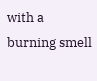with a burning smell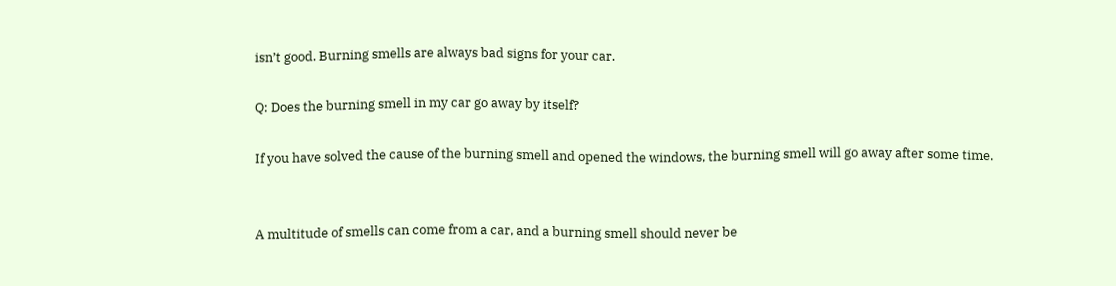isn’t good. Burning smells are always bad signs for your car.

Q: Does the burning smell in my car go away by itself?

If you have solved the cause of the burning smell and opened the windows, the burning smell will go away after some time.


A multitude of smells can come from a car, and a burning smell should never be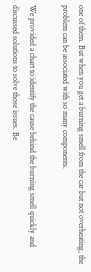one of them. But when you get a burning smell from the car but not overheating, the problem can be associated with so many components.

We provided a chart to identify the cause behind the burning smell quickly and discussed solutions to solve those issues. Be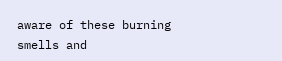aware of these burning smells and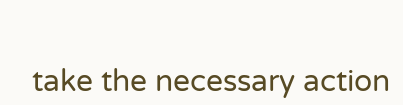take the necessary action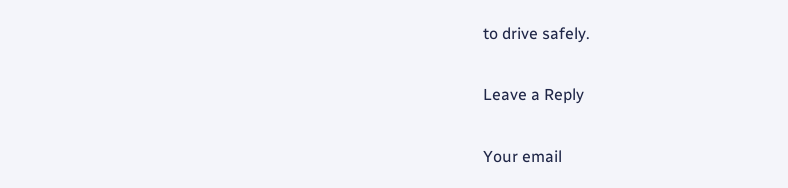to drive safely.

Leave a Reply

Your email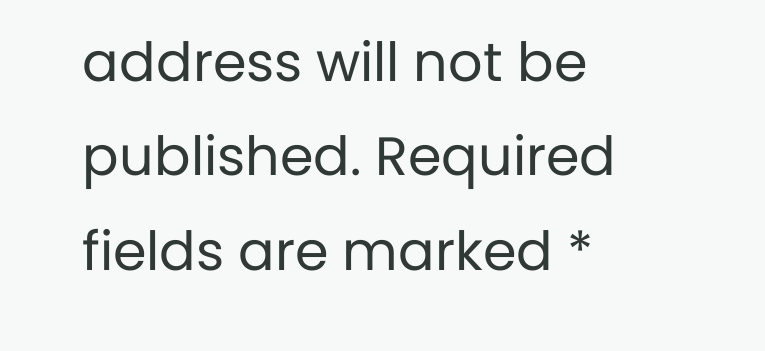address will not be published. Required fields are marked *